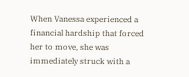When Vanessa experienced a financial hardship that forced her to move, she was immediately struck with a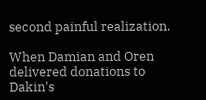second painful realization.

When Damian and Oren delivered donations to Dakin's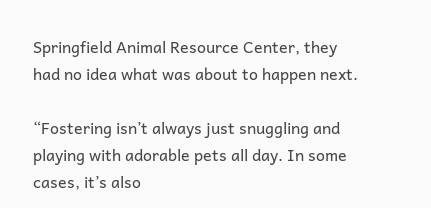Springfield Animal Resource Center, they had no idea what was about to happen next.

“Fostering isn’t always just snuggling and playing with adorable pets all day. In some cases, it’s also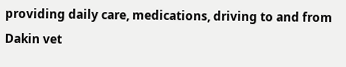providing daily care, medications, driving to and from Dakin vet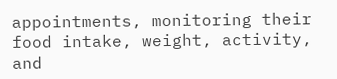appointments, monitoring their food intake, weight, activity, and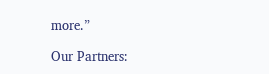more.”

Our Partners: